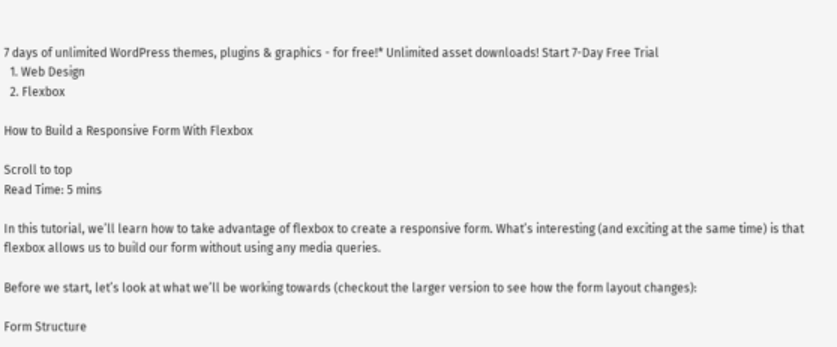7 days of unlimited WordPress themes, plugins & graphics - for free!* Unlimited asset downloads! Start 7-Day Free Trial
  1. Web Design
  2. Flexbox

How to Build a Responsive Form With Flexbox

Scroll to top
Read Time: 5 mins

In this tutorial, we’ll learn how to take advantage of flexbox to create a responsive form. What’s interesting (and exciting at the same time) is that flexbox allows us to build our form without using any media queries.

Before we start, let’s look at what we’ll be working towards (checkout the larger version to see how the form layout changes):

Form Structure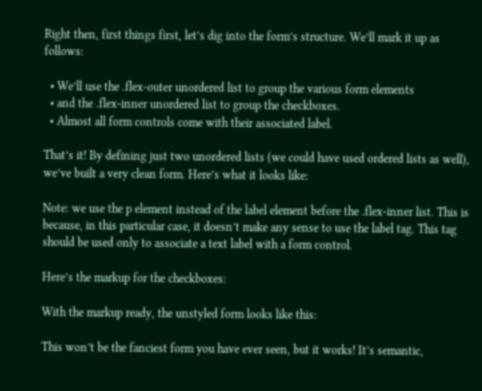Right then, first things first, let’s dig into the form’s structure. We’ll mark it up as follows:

  • We’ll use the .flex-outer unordered list to group the various form elements
  • and the .flex-inner unordered list to group the checkboxes.
  • Almost all form controls come with their associated label.

That’s it! By defining just two unordered lists (we could have used ordered lists as well), we’ve built a very clean form. Here’s what it looks like:

Note: we use the p element instead of the label element before the .flex-inner list. This is because, in this particular case, it doesn’t make any sense to use the label tag. This tag should be used only to associate a text label with a form control.

Here’s the markup for the checkboxes:

With the markup ready, the unstyled form looks like this:

This won’t be the fanciest form you have ever seen, but it works! It’s semantic,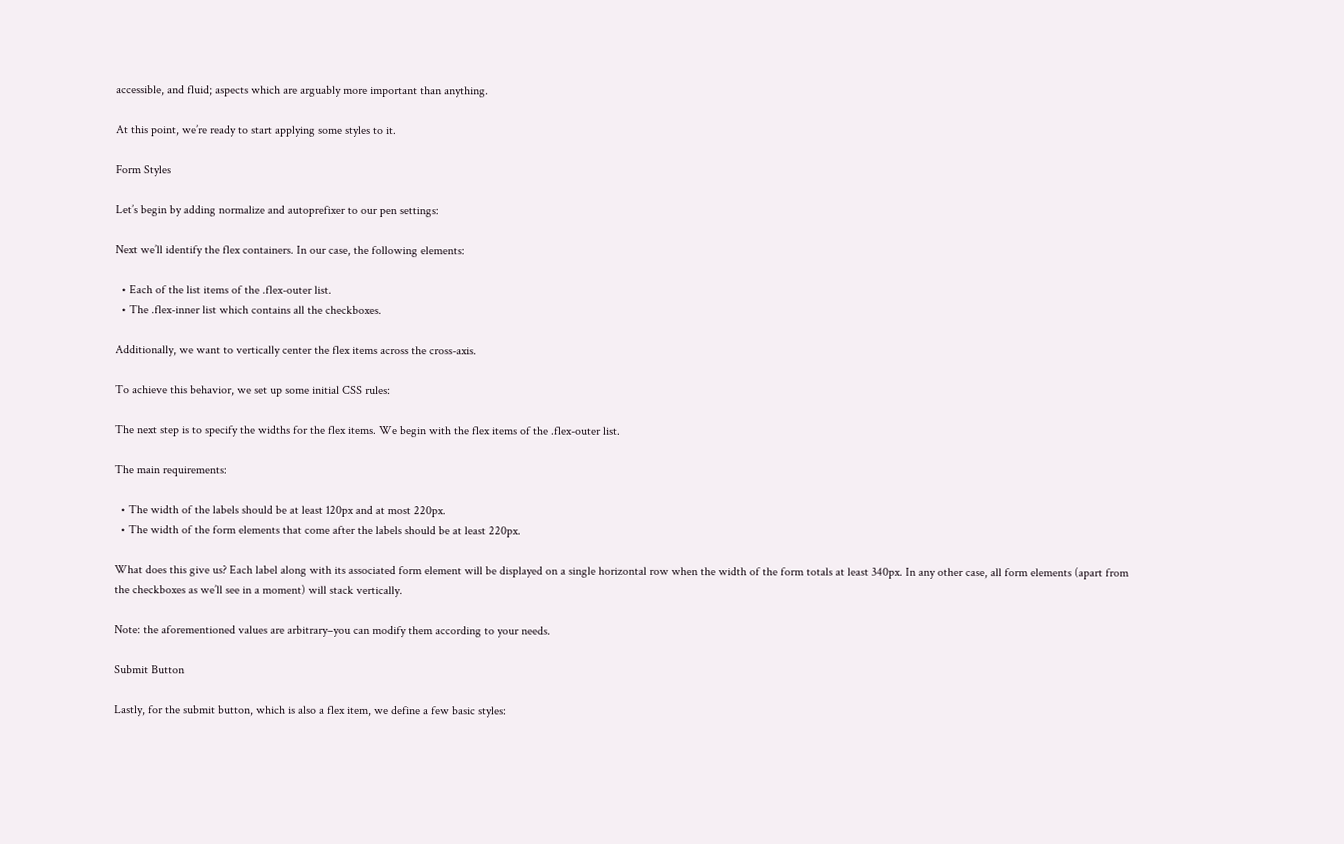accessible, and fluid; aspects which are arguably more important than anything.

At this point, we’re ready to start applying some styles to it.

Form Styles

Let’s begin by adding normalize and autoprefixer to our pen settings:

Next we’ll identify the flex containers. In our case, the following elements:

  • Each of the list items of the .flex-outer list.
  • The .flex-inner list which contains all the checkboxes.

Additionally, we want to vertically center the flex items across the cross-axis.

To achieve this behavior, we set up some initial CSS rules:

The next step is to specify the widths for the flex items. We begin with the flex items of the .flex-outer list.

The main requirements:

  • The width of the labels should be at least 120px and at most 220px.
  • The width of the form elements that come after the labels should be at least 220px.

What does this give us? Each label along with its associated form element will be displayed on a single horizontal row when the width of the form totals at least 340px. In any other case, all form elements (apart from the checkboxes as we’ll see in a moment) will stack vertically.

Note: the aforementioned values are arbitrary–you can modify them according to your needs.

Submit Button

Lastly, for the submit button, which is also a flex item, we define a few basic styles: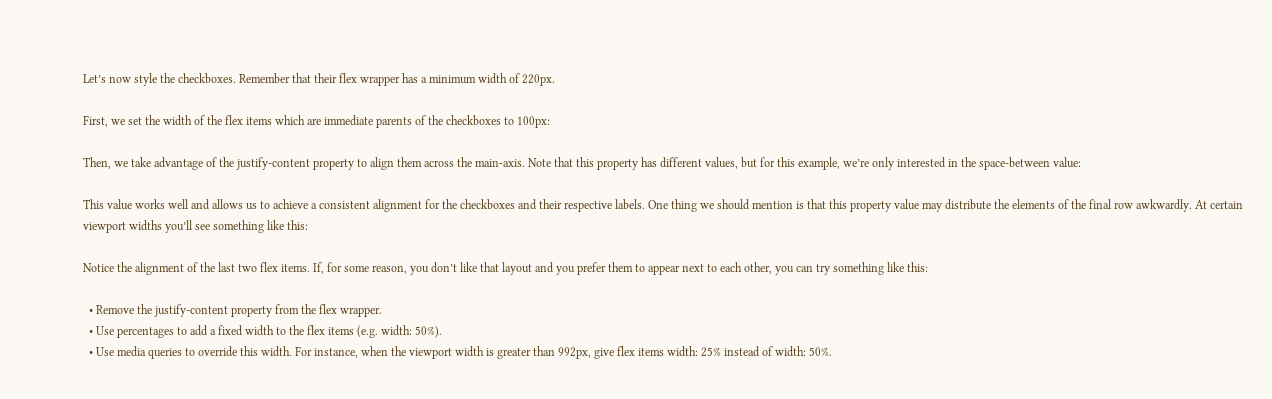Let’s now style the checkboxes. Remember that their flex wrapper has a minimum width of 220px.

First, we set the width of the flex items which are immediate parents of the checkboxes to 100px:

Then, we take advantage of the justify-content property to align them across the main-axis. Note that this property has different values, but for this example, we’re only interested in the space-between value:

This value works well and allows us to achieve a consistent alignment for the checkboxes and their respective labels. One thing we should mention is that this property value may distribute the elements of the final row awkwardly. At certain viewport widths you’ll see something like this:

Notice the alignment of the last two flex items. If, for some reason, you don’t like that layout and you prefer them to appear next to each other, you can try something like this:

  • Remove the justify-content property from the flex wrapper.
  • Use percentages to add a fixed width to the flex items (e.g. width: 50%).
  • Use media queries to override this width. For instance, when the viewport width is greater than 992px, give flex items width: 25% instead of width: 50%.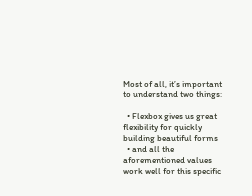Most of all, it’s important to understand two things:

  • Flexbox gives us great flexibility for quickly building beautiful forms
  • and all the aforementioned values work well for this specific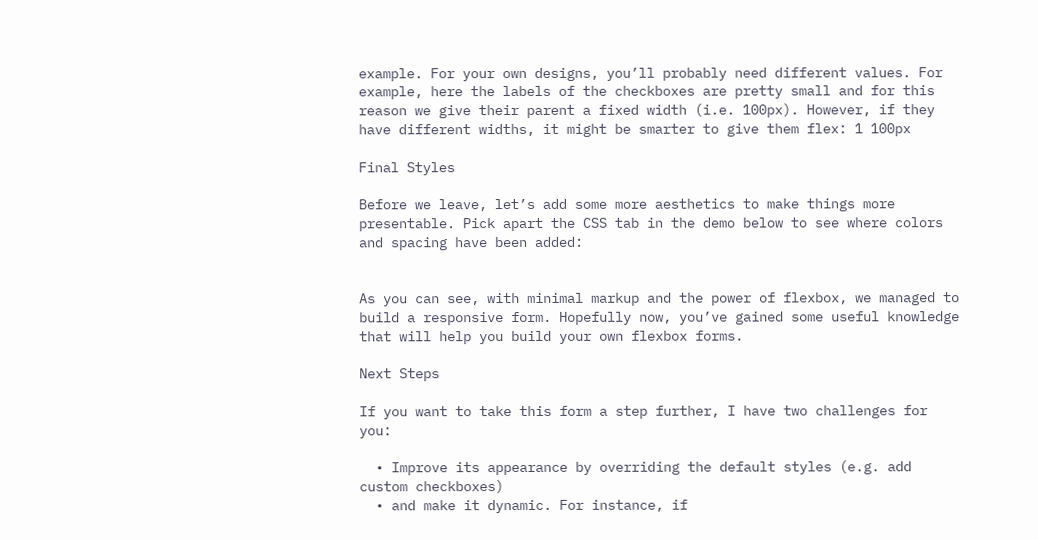example. For your own designs, you’ll probably need different values. For example, here the labels of the checkboxes are pretty small and for this reason we give their parent a fixed width (i.e. 100px). However, if they have different widths, it might be smarter to give them flex: 1 100px

Final Styles

Before we leave, let’s add some more aesthetics to make things more presentable. Pick apart the CSS tab in the demo below to see where colors and spacing have been added:


As you can see, with minimal markup and the power of flexbox, we managed to build a responsive form. Hopefully now, you’ve gained some useful knowledge that will help you build your own flexbox forms.

Next Steps

If you want to take this form a step further, I have two challenges for you:

  • Improve its appearance by overriding the default styles (e.g. add custom checkboxes)
  • and make it dynamic. For instance, if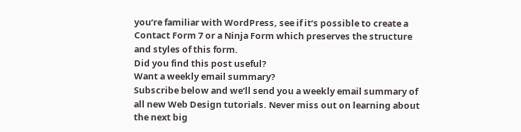you’re familiar with WordPress, see if it’s possible to create a Contact Form 7 or a Ninja Form which preserves the structure and styles of this form.
Did you find this post useful?
Want a weekly email summary?
Subscribe below and we’ll send you a weekly email summary of all new Web Design tutorials. Never miss out on learning about the next big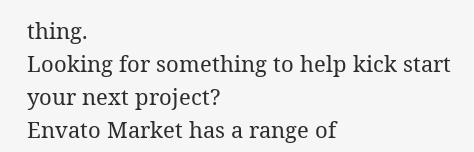thing.
Looking for something to help kick start your next project?
Envato Market has a range of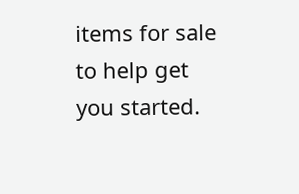items for sale to help get you started.